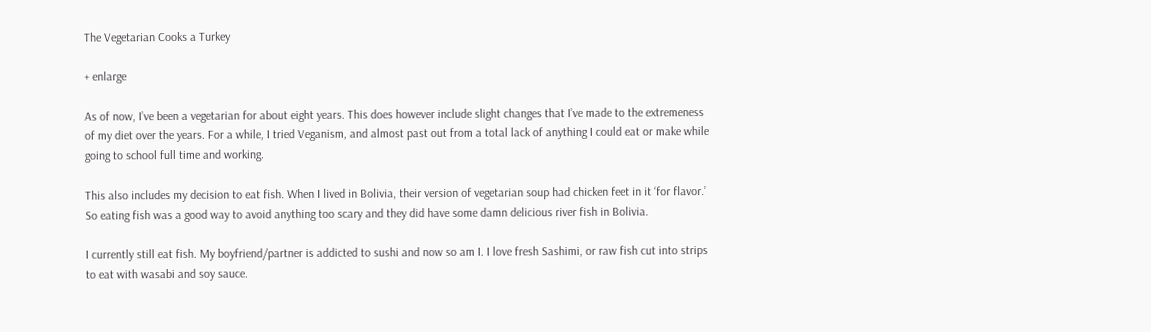The Vegetarian Cooks a Turkey

+ enlarge

As of now, I’ve been a vegetarian for about eight years. This does however include slight changes that I’ve made to the extremeness of my diet over the years. For a while, I tried Veganism, and almost past out from a total lack of anything I could eat or make while going to school full time and working.

This also includes my decision to eat fish. When I lived in Bolivia, their version of vegetarian soup had chicken feet in it ‘for flavor.’ So eating fish was a good way to avoid anything too scary and they did have some damn delicious river fish in Bolivia.

I currently still eat fish. My boyfriend/partner is addicted to sushi and now so am I. I love fresh Sashimi, or raw fish cut into strips to eat with wasabi and soy sauce.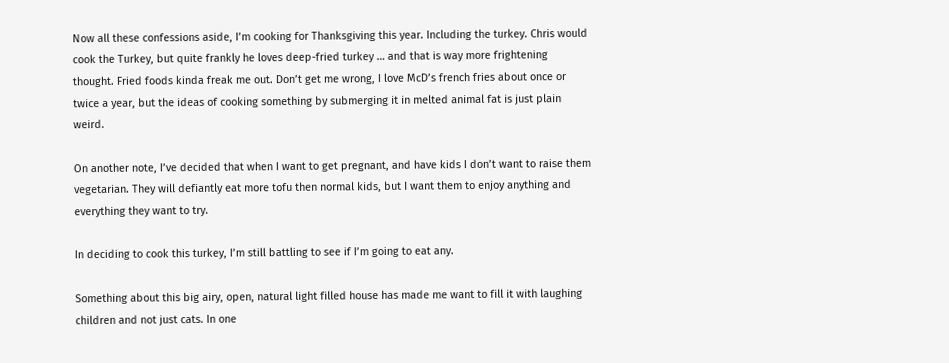Now all these confessions aside, I’m cooking for Thanksgiving this year. Including the turkey. Chris would cook the Turkey, but quite frankly he loves deep-fried turkey … and that is way more frightening thought. Fried foods kinda freak me out. Don’t get me wrong, I love McD’s french fries about once or twice a year, but the ideas of cooking something by submerging it in melted animal fat is just plain weird.

On another note, I’ve decided that when I want to get pregnant, and have kids I don’t want to raise them vegetarian. They will defiantly eat more tofu then normal kids, but I want them to enjoy anything and everything they want to try.

In deciding to cook this turkey, I’m still battling to see if I’m going to eat any.

Something about this big airy, open, natural light filled house has made me want to fill it with laughing children and not just cats. In one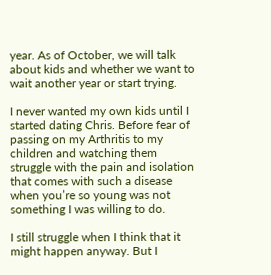year. As of October, we will talk about kids and whether we want to wait another year or start trying.

I never wanted my own kids until I started dating Chris. Before fear of passing on my Arthritis to my children and watching them struggle with the pain and isolation that comes with such a disease when you’re so young was not something I was willing to do.

I still struggle when I think that it might happen anyway. But I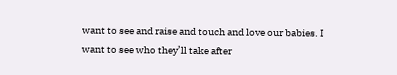want to see and raise and touch and love our babies. I want to see who they’ll take after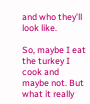and who they’ll look like.

So, maybe I eat the turkey I cook and maybe not. But what it really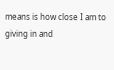means is how close I am to giving in and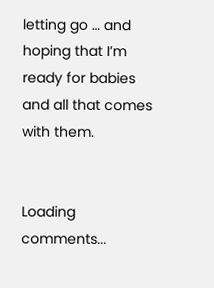letting go … and hoping that I’m ready for babies and all that comes with them.


Loading comments...